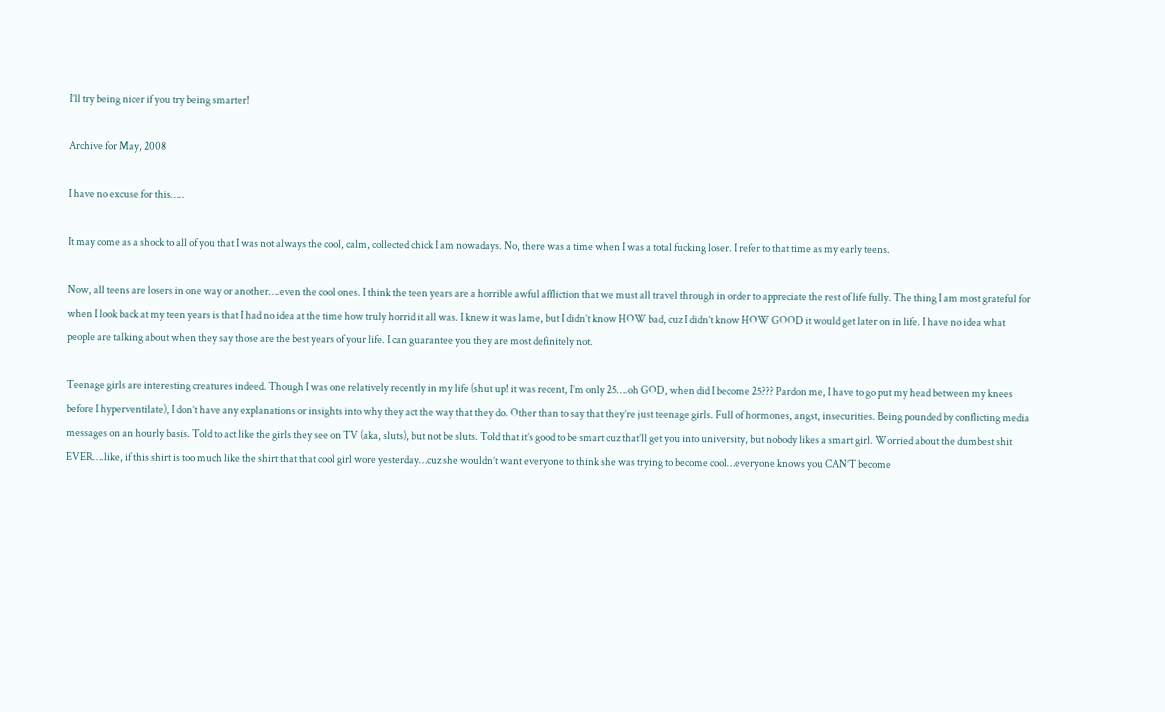I’ll try being nicer if you try being smarter!

Archive for May, 2008

I have no excuse for this…..

It may come as a shock to all of you that I was not always the cool, calm, collected chick I am nowadays. No, there was a time when I was a total fucking loser. I refer to that time as my early teens.

Now, all teens are losers in one way or another….even the cool ones. I think the teen years are a horrible awful affliction that we must all travel through in order to appreciate the rest of life fully. The thing I am most grateful for when I look back at my teen years is that I had no idea at the time how truly horrid it all was. I knew it was lame, but I didn’t know HOW bad, cuz I didn’t know HOW GOOD it would get later on in life. I have no idea what people are talking about when they say those are the best years of your life. I can guarantee you they are most definitely not.

Teenage girls are interesting creatures indeed. Though I was one relatively recently in my life (shut up! it was recent, I’m only 25….oh GOD, when did I become 25??? Pardon me, I have to go put my head between my knees before I hyperventilate), I don’t have any explanations or insights into why they act the way that they do. Other than to say that they’re just teenage girls. Full of hormones, angst, insecurities. Being pounded by conflicting media messages on an hourly basis. Told to act like the girls they see on TV (aka, sluts), but not be sluts. Told that it’s good to be smart cuz that’ll get you into university, but nobody likes a smart girl. Worried about the dumbest shit EVER….like, if this shirt is too much like the shirt that that cool girl wore yesterday…cuz she wouldn’t want everyone to think she was trying to become cool…everyone knows you CAN’T become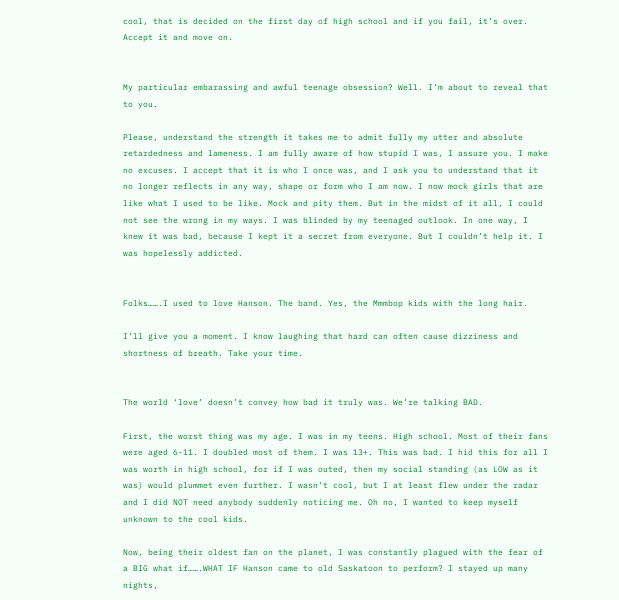cool, that is decided on the first day of high school and if you fail, it’s over. Accept it and move on.


My particular embarassing and awful teenage obsession? Well. I’m about to reveal that to you.

Please, understand the strength it takes me to admit fully my utter and absolute retardedness and lameness. I am fully aware of how stupid I was, I assure you. I make no excuses. I accept that it is who I once was, and I ask you to understand that it no longer reflects in any way, shape or form who I am now. I now mock girls that are like what I used to be like. Mock and pity them. But in the midst of it all, I could not see the wrong in my ways. I was blinded by my teenaged outlook. In one way, I knew it was bad, because I kept it a secret from everyone. But I couldn’t help it. I was hopelessly addicted.


Folks…….I used to love Hanson. The band. Yes, the Mmmbop kids with the long hair.

I’ll give you a moment. I know laughing that hard can often cause dizziness and shortness of breath. Take your time.


The world ‘love’ doesn’t convey how bad it truly was. We’re talking BAD.

First, the worst thing was my age. I was in my teens. High school. Most of their fans were aged 6-11. I doubled most of them. I was 13+. This was bad. I hid this for all I was worth in high school, for if I was outed, then my social standing (as LOW as it was) would plummet even further. I wasn’t cool, but I at least flew under the radar and I did NOT need anybody suddenly noticing me. Oh no, I wanted to keep myself unknown to the cool kids.

Now, being their oldest fan on the planet, I was constantly plagued with the fear of a BIG what if…….WHAT IF Hanson came to old Saskatoon to perform? I stayed up many nights,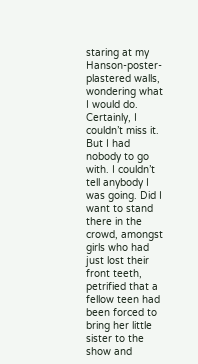staring at my Hanson-poster-plastered walls, wondering what I would do. Certainly, I couldn’t miss it. But I had nobody to go with. I couldn’t tell anybody I was going. Did I want to stand there in the crowd, amongst girls who had just lost their front teeth, petrified that a fellow teen had been forced to bring her little sister to the show and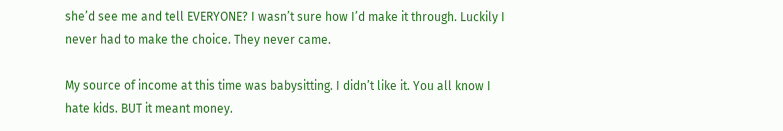she’d see me and tell EVERYONE? I wasn’t sure how I’d make it through. Luckily I never had to make the choice. They never came.

My source of income at this time was babysitting. I didn’t like it. You all know I hate kids. BUT it meant money.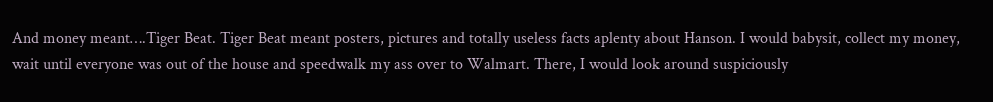And money meant….Tiger Beat. Tiger Beat meant posters, pictures and totally useless facts aplenty about Hanson. I would babysit, collect my money, wait until everyone was out of the house and speedwalk my ass over to Walmart. There, I would look around suspiciously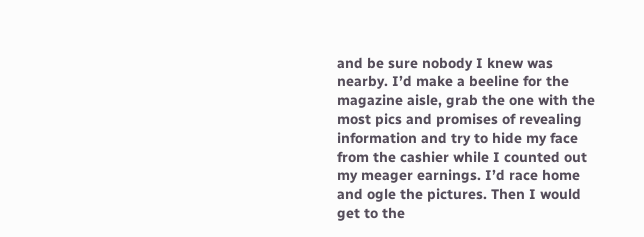and be sure nobody I knew was nearby. I’d make a beeline for the magazine aisle, grab the one with the most pics and promises of revealing information and try to hide my face from the cashier while I counted out my meager earnings. I’d race home and ogle the pictures. Then I would get to the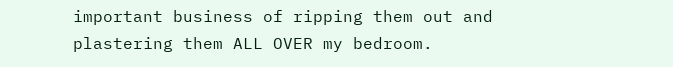important business of ripping them out and plastering them ALL OVER my bedroom.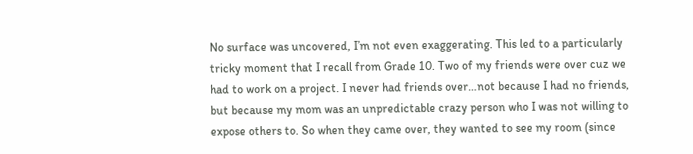No surface was uncovered, I’m not even exaggerating. This led to a particularly tricky moment that I recall from Grade 10. Two of my friends were over cuz we had to work on a project. I never had friends over…not because I had no friends, but because my mom was an unpredictable crazy person who I was not willing to expose others to. So when they came over, they wanted to see my room (since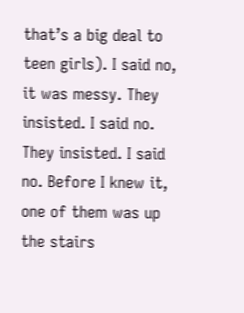that’s a big deal to teen girls). I said no, it was messy. They insisted. I said no. They insisted. I said no. Before I knew it, one of them was up the stairs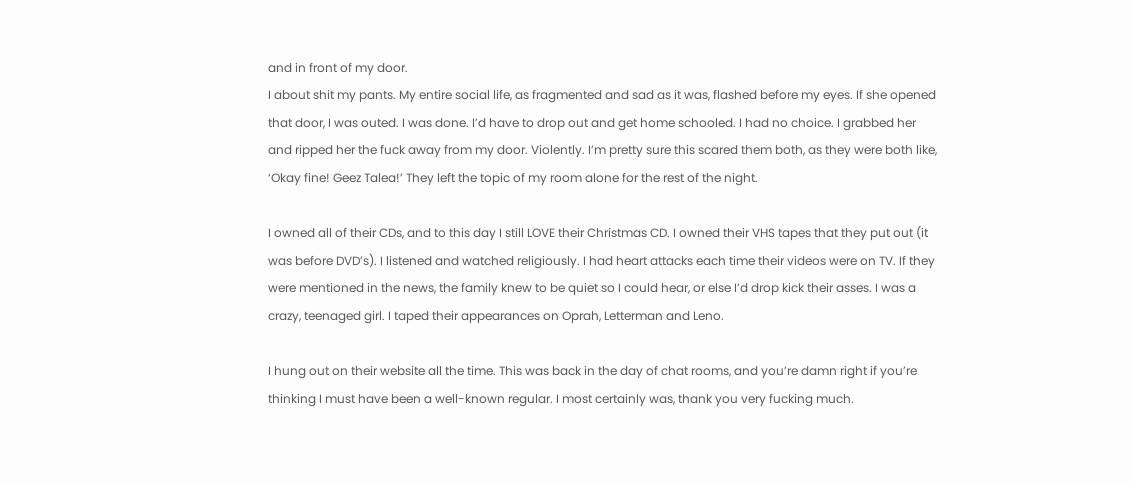and in front of my door.
I about shit my pants. My entire social life, as fragmented and sad as it was, flashed before my eyes. If she opened that door, I was outed. I was done. I’d have to drop out and get home schooled. I had no choice. I grabbed her and ripped her the fuck away from my door. Violently. I’m pretty sure this scared them both, as they were both like, ‘Okay fine! Geez Talea!’ They left the topic of my room alone for the rest of the night.

I owned all of their CDs, and to this day I still LOVE their Christmas CD. I owned their VHS tapes that they put out (it was before DVD’s). I listened and watched religiously. I had heart attacks each time their videos were on TV. If they were mentioned in the news, the family knew to be quiet so I could hear, or else I’d drop kick their asses. I was a crazy, teenaged girl. I taped their appearances on Oprah, Letterman and Leno.

I hung out on their website all the time. This was back in the day of chat rooms, and you’re damn right if you’re thinking I must have been a well-known regular. I most certainly was, thank you very fucking much.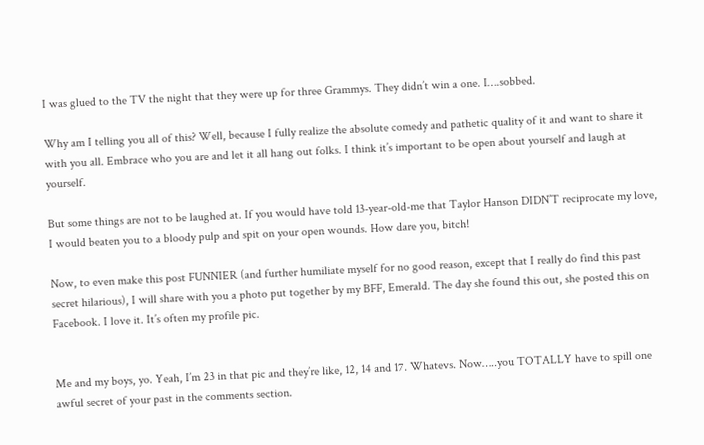I was glued to the TV the night that they were up for three Grammys. They didn’t win a one. I….sobbed.

Why am I telling you all of this? Well, because I fully realize the absolute comedy and pathetic quality of it and want to share it with you all. Embrace who you are and let it all hang out folks. I think it’s important to be open about yourself and laugh at yourself.

But some things are not to be laughed at. If you would have told 13-year-old-me that Taylor Hanson DIDN’T reciprocate my love, I would beaten you to a bloody pulp and spit on your open wounds. How dare you, bitch!

Now, to even make this post FUNNIER (and further humiliate myself for no good reason, except that I really do find this past secret hilarious), I will share with you a photo put together by my BFF, Emerald. The day she found this out, she posted this on Facebook. I love it. It’s often my profile pic.


Me and my boys, yo. Yeah, I’m 23 in that pic and they’re like, 12, 14 and 17. Whatevs. Now…..you TOTALLY have to spill one awful secret of your past in the comments section.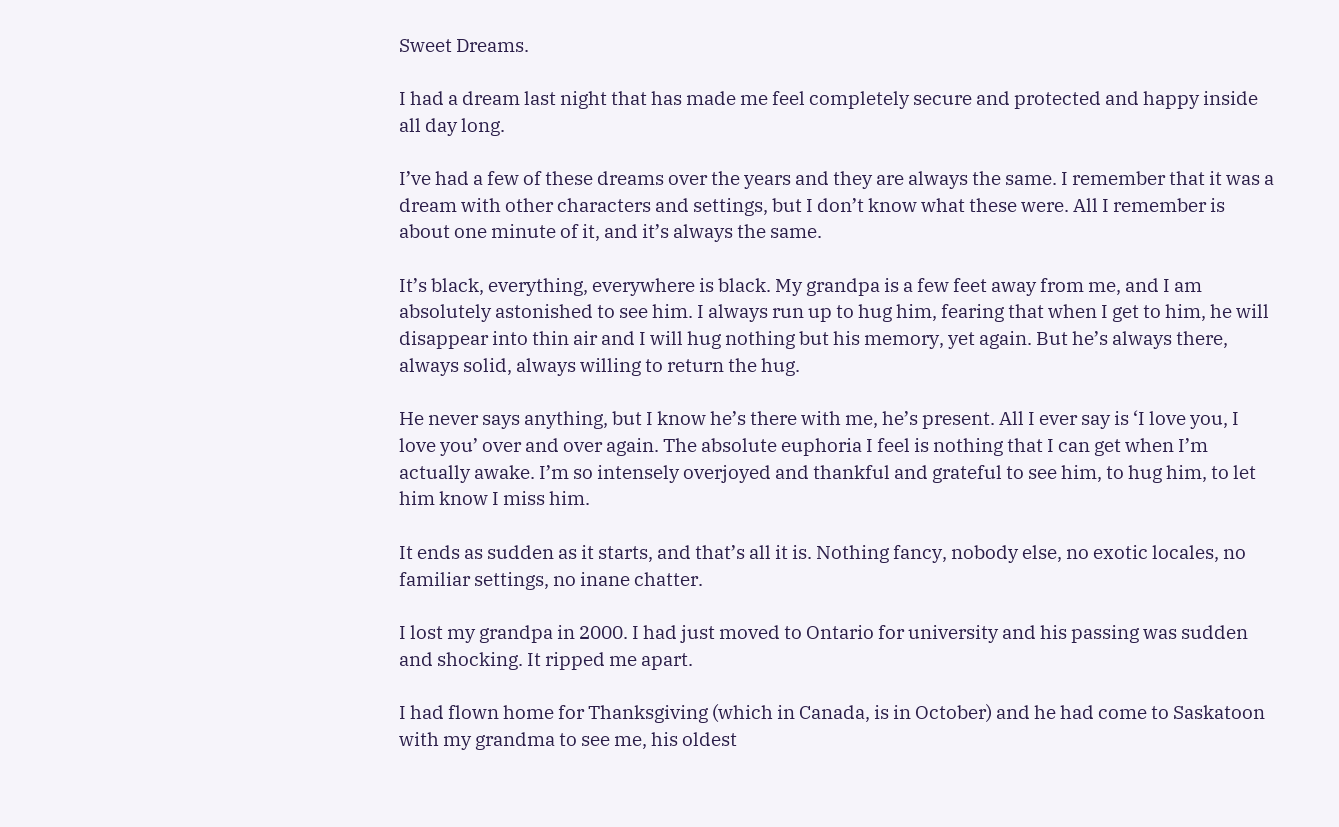Sweet Dreams.

I had a dream last night that has made me feel completely secure and protected and happy inside all day long.

I’ve had a few of these dreams over the years and they are always the same. I remember that it was a dream with other characters and settings, but I don’t know what these were. All I remember is about one minute of it, and it’s always the same.

It’s black, everything, everywhere is black. My grandpa is a few feet away from me, and I am absolutely astonished to see him. I always run up to hug him, fearing that when I get to him, he will disappear into thin air and I will hug nothing but his memory, yet again. But he’s always there, always solid, always willing to return the hug.

He never says anything, but I know he’s there with me, he’s present. All I ever say is ‘I love you, I love you’ over and over again. The absolute euphoria I feel is nothing that I can get when I’m actually awake. I’m so intensely overjoyed and thankful and grateful to see him, to hug him, to let him know I miss him.

It ends as sudden as it starts, and that’s all it is. Nothing fancy, nobody else, no exotic locales, no familiar settings, no inane chatter.

I lost my grandpa in 2000. I had just moved to Ontario for university and his passing was sudden and shocking. It ripped me apart.

I had flown home for Thanksgiving (which in Canada, is in October) and he had come to Saskatoon with my grandma to see me, his oldest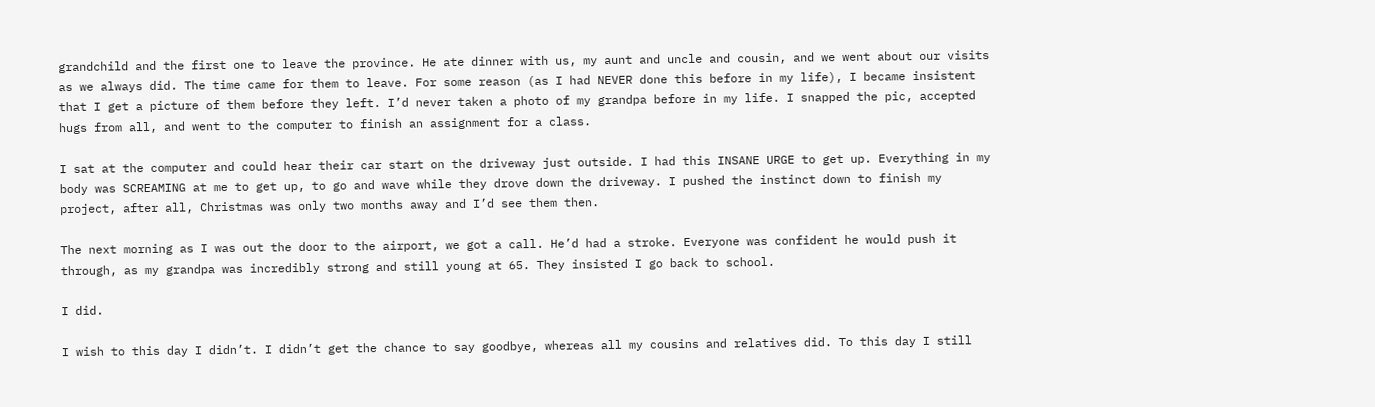grandchild and the first one to leave the province. He ate dinner with us, my aunt and uncle and cousin, and we went about our visits as we always did. The time came for them to leave. For some reason (as I had NEVER done this before in my life), I became insistent that I get a picture of them before they left. I’d never taken a photo of my grandpa before in my life. I snapped the pic, accepted hugs from all, and went to the computer to finish an assignment for a class.

I sat at the computer and could hear their car start on the driveway just outside. I had this INSANE URGE to get up. Everything in my body was SCREAMING at me to get up, to go and wave while they drove down the driveway. I pushed the instinct down to finish my project, after all, Christmas was only two months away and I’d see them then.

The next morning as I was out the door to the airport, we got a call. He’d had a stroke. Everyone was confident he would push it through, as my grandpa was incredibly strong and still young at 65. They insisted I go back to school.

I did.

I wish to this day I didn’t. I didn’t get the chance to say goodbye, whereas all my cousins and relatives did. To this day I still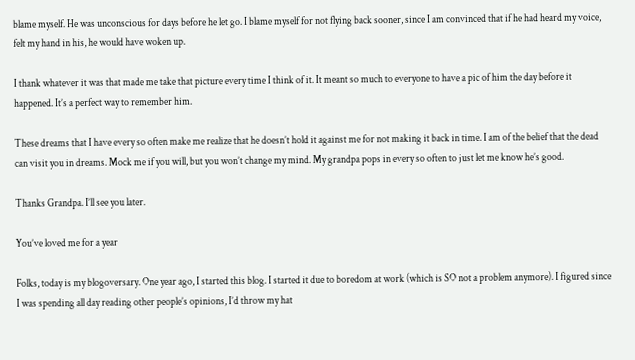blame myself. He was unconscious for days before he let go. I blame myself for not flying back sooner, since I am convinced that if he had heard my voice, felt my hand in his, he would have woken up.

I thank whatever it was that made me take that picture every time I think of it. It meant so much to everyone to have a pic of him the day before it happened. It’s a perfect way to remember him.

These dreams that I have every so often make me realize that he doesn’t hold it against me for not making it back in time. I am of the belief that the dead can visit you in dreams. Mock me if you will, but you won’t change my mind. My grandpa pops in every so often to just let me know he’s good.

Thanks Grandpa. I’ll see you later.

You’ve loved me for a year

Folks, today is my blogoversary. One year ago, I started this blog. I started it due to boredom at work (which is SO not a problem anymore). I figured since I was spending all day reading other people’s opinions, I’d throw my hat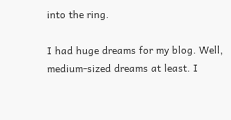into the ring.

I had huge dreams for my blog. Well, medium-sized dreams at least. I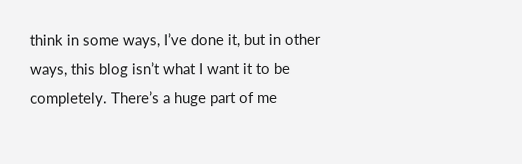think in some ways, I’ve done it, but in other ways, this blog isn’t what I want it to be completely. There’s a huge part of me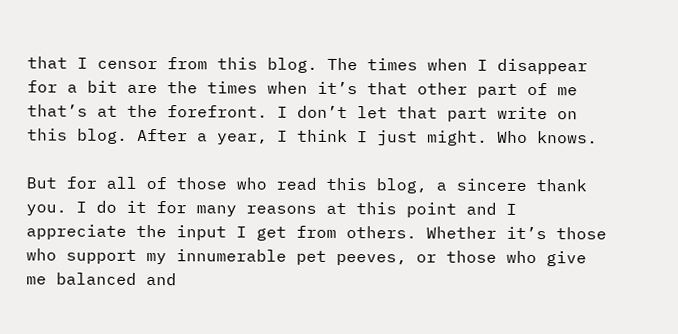that I censor from this blog. The times when I disappear for a bit are the times when it’s that other part of me that’s at the forefront. I don’t let that part write on this blog. After a year, I think I just might. Who knows.

But for all of those who read this blog, a sincere thank you. I do it for many reasons at this point and I appreciate the input I get from others. Whether it’s those who support my innumerable pet peeves, or those who give me balanced and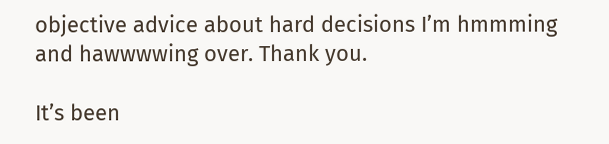objective advice about hard decisions I’m hmmming and hawwwwing over. Thank you.

It’s been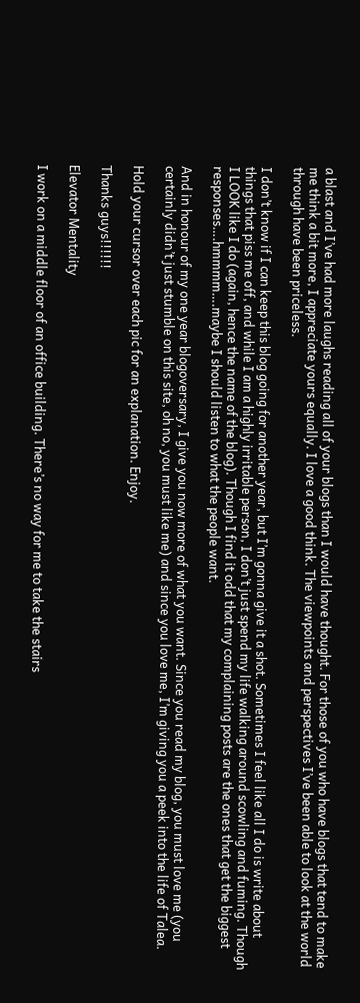a blast and I’ve had more laughs reading all of your blogs than I would have thought. For those of you who have blogs that tend to make me think a bit more, I appreciate yours equally. I love a good think. The viewpoints and perspectives I’ve been able to look at the world through have been priceless.

I don’t know if I can keep this blog going for another year, but I’m gonna give it a shot. Sometimes I feel like all I do is write about things that piss me off, and while I am a highly irritable person, I don’t just spend my life walking around scowling and fuming. Though I LOOK like I do (again, hence the name of the blog). Though I find it odd that my complaining posts are the ones that get the biggest responses….hmmmm….maybe I should listen to what the people want.

And in honour of my one year blogoversary, I give you now more of what you want. Since you read my blog, you must love me (you certainly didn’t just stumble on this site, oh no, you must like me) and since you love me, I’m giving you a peek into the life of Talea.

Hold your cursor over each pic for an explanation. Enjoy.

Thanks guys!!!!!!

Elevator Mentality

I work on a middle floor of an office building. There’s no way for me to take the stairs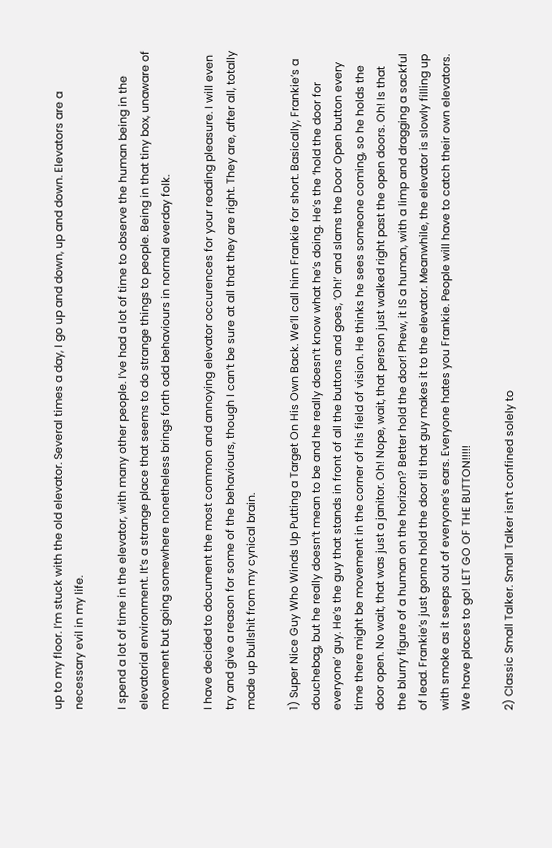up to my floor. I’m stuck with the old elevator. Several times a day, I go up and down, up and down. Elevators are a necessary evil in my life.

I spend a lot of time in the elevator, with many other people. I’ve had a lot of time to observe the human being in the elevatorial environment. It’s a strange place that seems to do strange things to people. Being in that tiny box, unaware of movement but going somewhere nonetheless brings forth odd behaviours in normal everday folk.

I have decided to document the most common and annoying elevator occurences for your reading pleasure. I will even try and give a reason for some of the behaviours, though I can’t be sure at all that they are right. They are, after all, totally made up bullshit from my cynical brain.

1) Super Nice Guy Who Winds Up Putting a Target On His Own Back. We’ll call him Frankie for short. Basically, Frankie’s a douchebag, but he really doesn’t mean to be and he really doesn’t know what he’s doing. He’s the ‘hold the door for everyone’ guy. He’s the guy that stands in front of all the buttons and goes, ‘Oh!’ and slams the Door Open button every time there might be movement in the corner of his field of vision. He thinks he sees someone coming, so he holds the door open. No wait, that was just a janitor. Oh! Nope, wait, that person just walked right past the open doors. Oh! Is that the blurry figure of a human on the horizon? Better hold the door! Phew, it IS a human, with a limp and dragging a sackful of lead. Frankie’s just gonna hold the door til that guy makes it to the elevator. Meanwhile, the elevator is slowly filling up with smoke as it seeps out of everyone’s ears. Everyone hates you Frankie. People will have to catch their own elevators. We have places to go! LET GO OF THE BUTTON!!!!!

2) Classic Small Talker. Small Talker isn’t confined solely to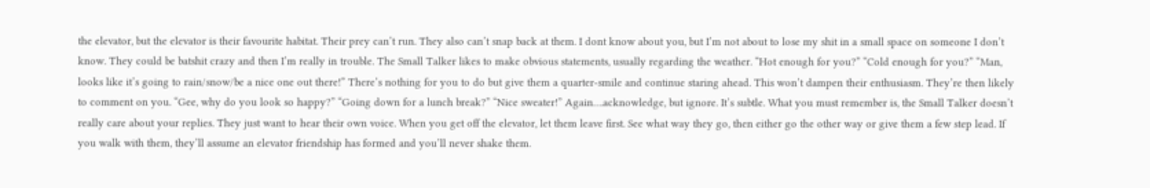the elevator, but the elevator is their favourite habitat. Their prey can’t run. They also can’t snap back at them. I dont know about you, but I’m not about to lose my shit in a small space on someone I don’t know. They could be batshit crazy and then I’m really in trouble. The Small Talker likes to make obvious statements, usually regarding the weather. “Hot enough for you?” “Cold enough for you?” “Man, looks like it’s going to rain/snow/be a nice one out there!” There’s nothing for you to do but give them a quarter-smile and continue staring ahead. This won’t dampen their enthusiasm. They’re then likely to comment on you. “Gee, why do you look so happy?” “Going down for a lunch break?” “Nice sweater!” Again….acknowledge, but ignore. It’s subtle. What you must remember is, the Small Talker doesn’t really care about your replies. They just want to hear their own voice. When you get off the elevator, let them leave first. See what way they go, then either go the other way or give them a few step lead. If you walk with them, they’ll assume an elevator friendship has formed and you’ll never shake them.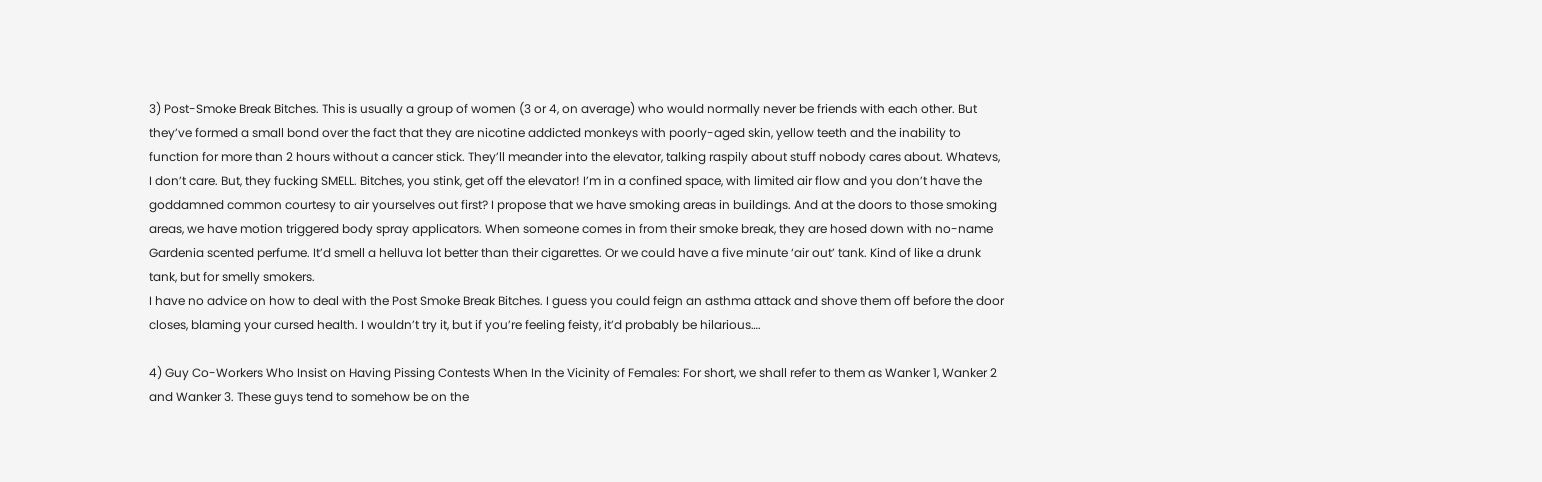3) Post-Smoke Break Bitches. This is usually a group of women (3 or 4, on average) who would normally never be friends with each other. But they’ve formed a small bond over the fact that they are nicotine addicted monkeys with poorly-aged skin, yellow teeth and the inability to function for more than 2 hours without a cancer stick. They’ll meander into the elevator, talking raspily about stuff nobody cares about. Whatevs, I don’t care. But, they fucking SMELL. Bitches, you stink, get off the elevator! I’m in a confined space, with limited air flow and you don’t have the goddamned common courtesy to air yourselves out first? I propose that we have smoking areas in buildings. And at the doors to those smoking areas, we have motion triggered body spray applicators. When someone comes in from their smoke break, they are hosed down with no-name Gardenia scented perfume. It’d smell a helluva lot better than their cigarettes. Or we could have a five minute ‘air out’ tank. Kind of like a drunk tank, but for smelly smokers.
I have no advice on how to deal with the Post Smoke Break Bitches. I guess you could feign an asthma attack and shove them off before the door closes, blaming your cursed health. I wouldn’t try it, but if you’re feeling feisty, it’d probably be hilarious….

4) Guy Co-Workers Who Insist on Having Pissing Contests When In the Vicinity of Females: For short, we shall refer to them as Wanker 1, Wanker 2 and Wanker 3. These guys tend to somehow be on the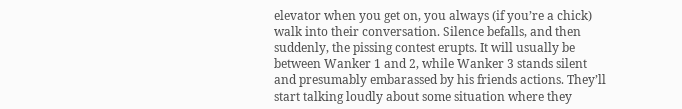elevator when you get on, you always (if you’re a chick) walk into their conversation. Silence befalls, and then suddenly, the pissing contest erupts. It will usually be between Wanker 1 and 2, while Wanker 3 stands silent and presumably embarassed by his friends actions. They’ll start talking loudly about some situation where they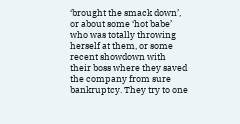‘brought the smack down’, or about some ‘hot babe’ who was totally throwing herself at them, or some recent showdown with their boss where they saved the company from sure bankruptcy. They try to one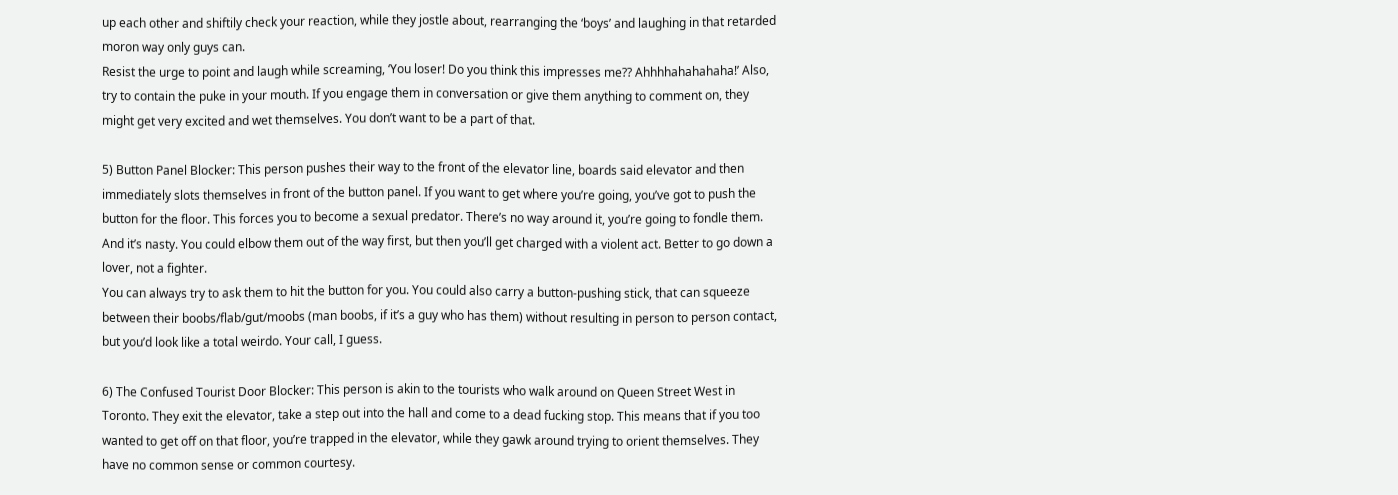up each other and shiftily check your reaction, while they jostle about, rearranging the ‘boys’ and laughing in that retarded moron way only guys can.
Resist the urge to point and laugh while screaming, ‘You loser! Do you think this impresses me?? Ahhhhahahahaha!’ Also, try to contain the puke in your mouth. If you engage them in conversation or give them anything to comment on, they might get very excited and wet themselves. You don’t want to be a part of that.

5) Button Panel Blocker: This person pushes their way to the front of the elevator line, boards said elevator and then immediately slots themselves in front of the button panel. If you want to get where you’re going, you’ve got to push the button for the floor. This forces you to become a sexual predator. There’s no way around it, you’re going to fondle them. And it’s nasty. You could elbow them out of the way first, but then you’ll get charged with a violent act. Better to go down a lover, not a fighter.
You can always try to ask them to hit the button for you. You could also carry a button-pushing stick, that can squeeze between their boobs/flab/gut/moobs (man boobs, if it’s a guy who has them) without resulting in person to person contact, but you’d look like a total weirdo. Your call, I guess.

6) The Confused Tourist Door Blocker: This person is akin to the tourists who walk around on Queen Street West in Toronto. They exit the elevator, take a step out into the hall and come to a dead fucking stop. This means that if you too wanted to get off on that floor, you’re trapped in the elevator, while they gawk around trying to orient themselves. They have no common sense or common courtesy.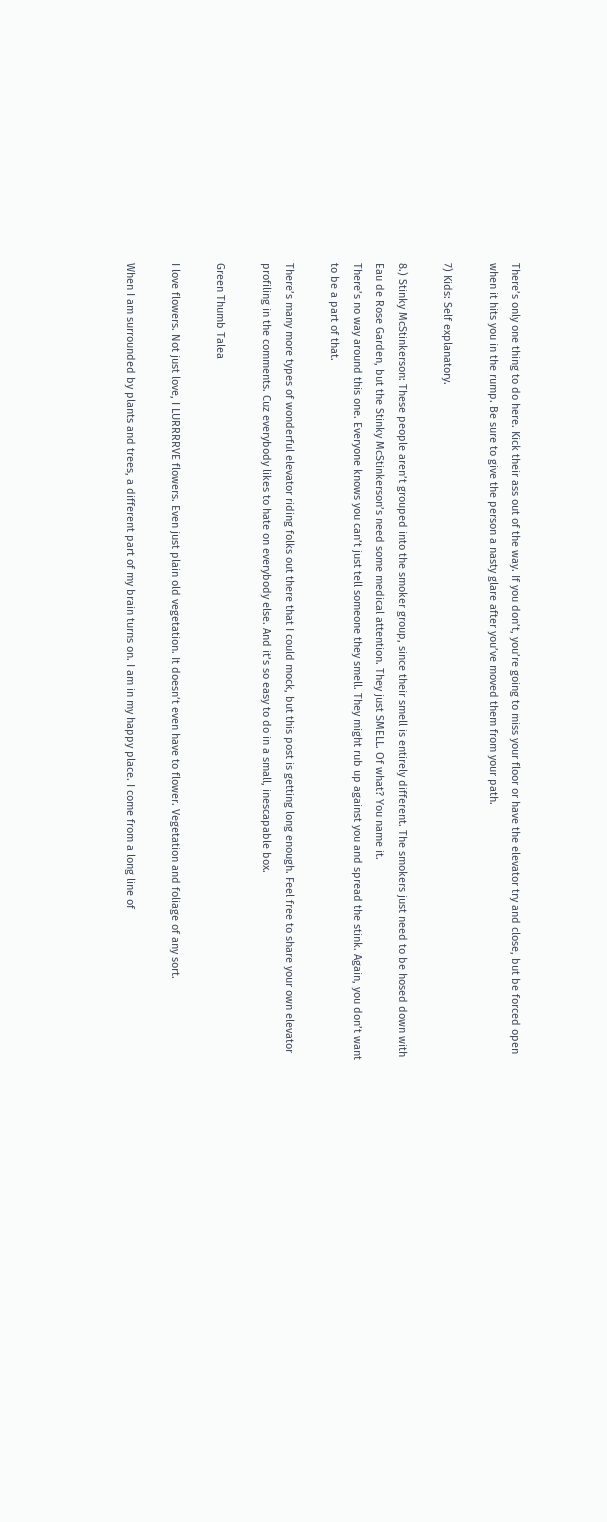There’s only one thing to do here. Kick their ass out of the way. If you don’t, you’re going to miss your floor or have the elevator try and close, but be forced open when it hits you in the rump. Be sure to give the person a nasty glare after you’ve moved them from your path.

7) Kids: Self explanatory.

8.) Stinky McStinkerson: These people aren’t grouped into the smoker group, since their smell is entirely different. The smokers just need to be hosed down with Eau de Rose Garden, but the Stinky McStinkerson’s need some medical attention. They just SMELL. Of what? You name it.
There’s no way around this one. Everyone knows you can’t just tell someone they smell. They might rub up against you and spread the stink. Again, you don’t want to be a part of that.

There’s many more types of wonderful elevator riding folks out there that I could mock, but this post is getting long enough. Feel free to share your own elevator profiling in the comments. Cuz everybody likes to hate on everybody else. And it’s so easy to do in a small, inescapable box.

Green Thumb Talea

I love flowers. Not just love, I LURRRRVE flowers. Even just plain old vegetation. It doesn’t even have to flower. Vegetation and foliage of any sort.

When I am surrounded by plants and trees, a different part of my brain turns on. I am in my happy place. I come from a long line of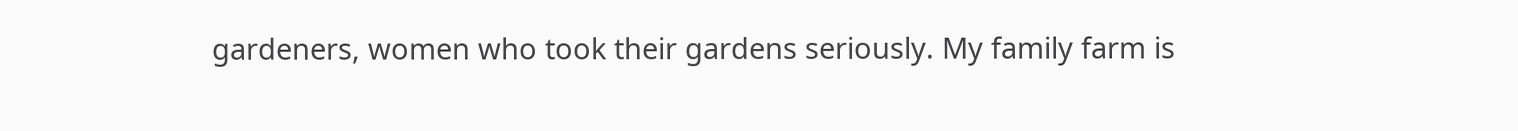gardeners, women who took their gardens seriously. My family farm is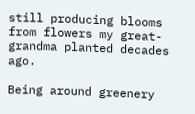still producing blooms from flowers my great-grandma planted decades ago.

Being around greenery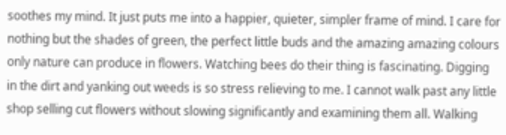soothes my mind. It just puts me into a happier, quieter, simpler frame of mind. I care for nothing but the shades of green, the perfect little buds and the amazing amazing colours only nature can produce in flowers. Watching bees do their thing is fascinating. Digging in the dirt and yanking out weeds is so stress relieving to me. I cannot walk past any little shop selling cut flowers without slowing significantly and examining them all. Walking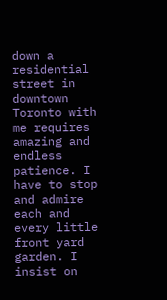down a residential street in downtown Toronto with me requires amazing and endless patience. I have to stop and admire each and every little front yard garden. I insist on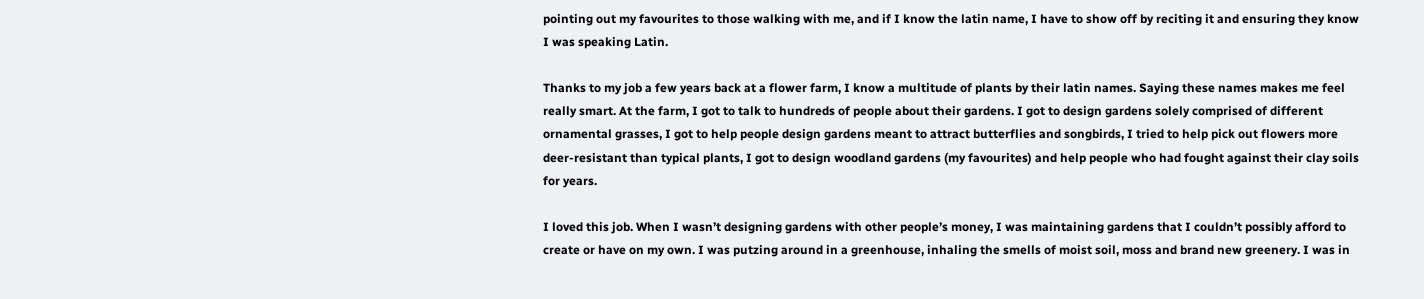pointing out my favourites to those walking with me, and if I know the latin name, I have to show off by reciting it and ensuring they know I was speaking Latin.

Thanks to my job a few years back at a flower farm, I know a multitude of plants by their latin names. Saying these names makes me feel really smart. At the farm, I got to talk to hundreds of people about their gardens. I got to design gardens solely comprised of different ornamental grasses, I got to help people design gardens meant to attract butterflies and songbirds, I tried to help pick out flowers more deer-resistant than typical plants, I got to design woodland gardens (my favourites) and help people who had fought against their clay soils for years.

I loved this job. When I wasn’t designing gardens with other people’s money, I was maintaining gardens that I couldn’t possibly afford to create or have on my own. I was putzing around in a greenhouse, inhaling the smells of moist soil, moss and brand new greenery. I was in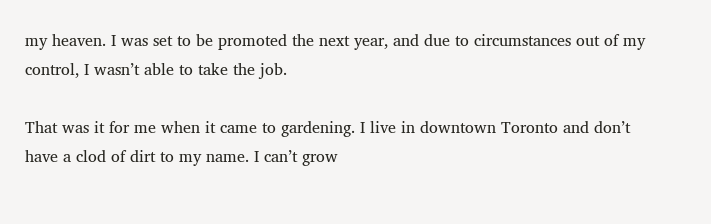my heaven. I was set to be promoted the next year, and due to circumstances out of my control, I wasn’t able to take the job.

That was it for me when it came to gardening. I live in downtown Toronto and don’t have a clod of dirt to my name. I can’t grow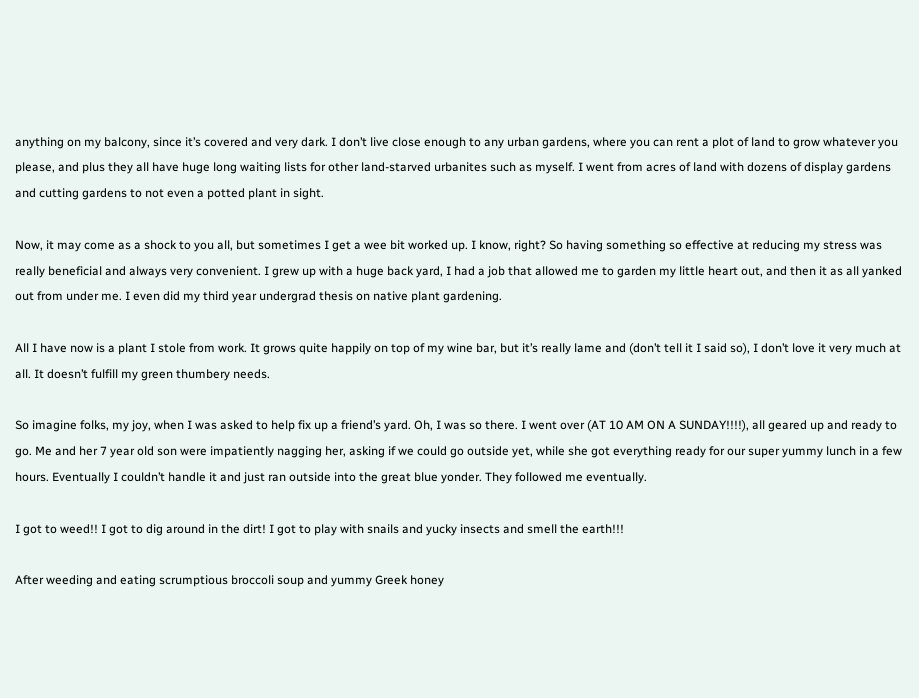anything on my balcony, since it’s covered and very dark. I don’t live close enough to any urban gardens, where you can rent a plot of land to grow whatever you please, and plus they all have huge long waiting lists for other land-starved urbanites such as myself. I went from acres of land with dozens of display gardens and cutting gardens to not even a potted plant in sight.

Now, it may come as a shock to you all, but sometimes I get a wee bit worked up. I know, right? So having something so effective at reducing my stress was really beneficial and always very convenient. I grew up with a huge back yard, I had a job that allowed me to garden my little heart out, and then it as all yanked out from under me. I even did my third year undergrad thesis on native plant gardening.

All I have now is a plant I stole from work. It grows quite happily on top of my wine bar, but it’s really lame and (don’t tell it I said so), I don’t love it very much at all. It doesn’t fulfill my green thumbery needs.

So imagine folks, my joy, when I was asked to help fix up a friend’s yard. Oh, I was so there. I went over (AT 10 AM ON A SUNDAY!!!!), all geared up and ready to go. Me and her 7 year old son were impatiently nagging her, asking if we could go outside yet, while she got everything ready for our super yummy lunch in a few hours. Eventually I couldn’t handle it and just ran outside into the great blue yonder. They followed me eventually.

I got to weed!! I got to dig around in the dirt! I got to play with snails and yucky insects and smell the earth!!!

After weeding and eating scrumptious broccoli soup and yummy Greek honey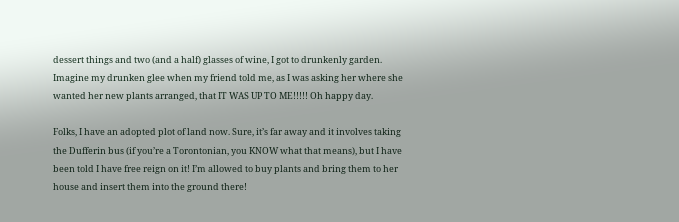dessert things and two (and a half) glasses of wine, I got to drunkenly garden. Imagine my drunken glee when my friend told me, as I was asking her where she wanted her new plants arranged, that IT WAS UP TO ME!!!!! Oh happy day.

Folks, I have an adopted plot of land now. Sure, it’s far away and it involves taking the Dufferin bus (if you’re a Torontonian, you KNOW what that means), but I have been told I have free reign on it! I’m allowed to buy plants and bring them to her house and insert them into the ground there!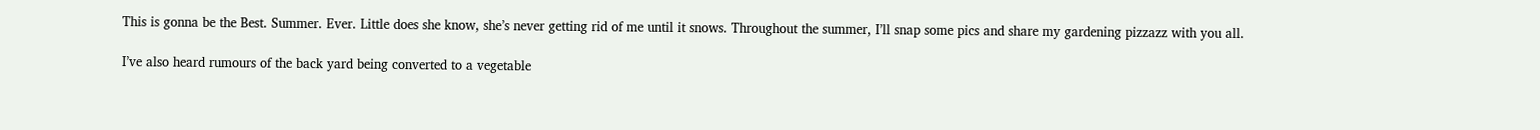This is gonna be the Best. Summer. Ever. Little does she know, she’s never getting rid of me until it snows. Throughout the summer, I’ll snap some pics and share my gardening pizzazz with you all.

I’ve also heard rumours of the back yard being converted to a vegetable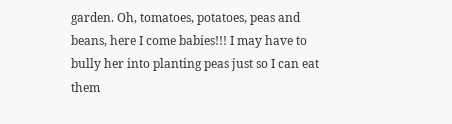garden. Oh, tomatoes, potatoes, peas and beans, here I come babies!!! I may have to bully her into planting peas just so I can eat them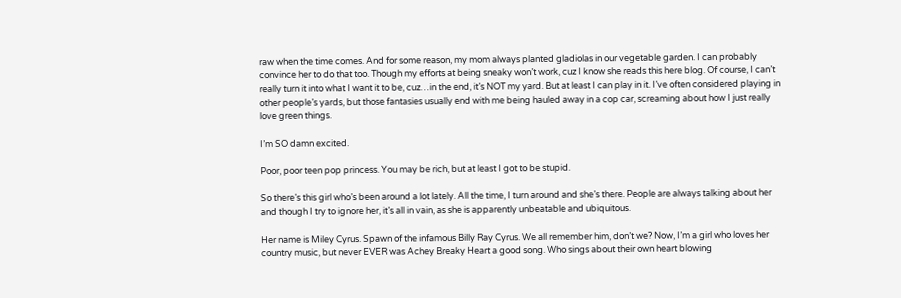raw when the time comes. And for some reason, my mom always planted gladiolas in our vegetable garden. I can probably convince her to do that too. Though my efforts at being sneaky won’t work, cuz I know she reads this here blog. Of course, I can’t really turn it into what I want it to be, cuz…in the end, it’s NOT my yard. But at least I can play in it. I’ve often considered playing in other people’s yards, but those fantasies usually end with me being hauled away in a cop car, screaming about how I just really love green things.

I’m SO damn excited.

Poor, poor teen pop princess. You may be rich, but at least I got to be stupid.

So there’s this girl who’s been around a lot lately. All the time, I turn around and she’s there. People are always talking about her and though I try to ignore her, it’s all in vain, as she is apparently unbeatable and ubiquitous.

Her name is Miley Cyrus. Spawn of the infamous Billy Ray Cyrus. We all remember him, don’t we? Now, I’m a girl who loves her country music, but never EVER was Achey Breaky Heart a good song. Who sings about their own heart blowing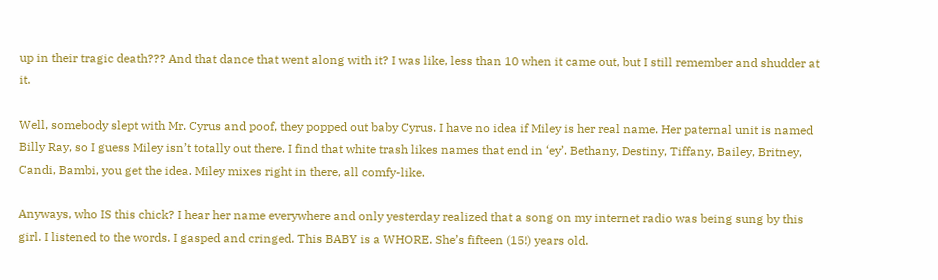up in their tragic death??? And that dance that went along with it? I was like, less than 10 when it came out, but I still remember and shudder at it.

Well, somebody slept with Mr. Cyrus and poof, they popped out baby Cyrus. I have no idea if Miley is her real name. Her paternal unit is named Billy Ray, so I guess Miley isn’t totally out there. I find that white trash likes names that end in ‘ey’. Bethany, Destiny, Tiffany, Bailey, Britney, Candi, Bambi, you get the idea. Miley mixes right in there, all comfy-like.

Anyways, who IS this chick? I hear her name everywhere and only yesterday realized that a song on my internet radio was being sung by this girl. I listened to the words. I gasped and cringed. This BABY is a WHORE. She’s fifteen (15!) years old.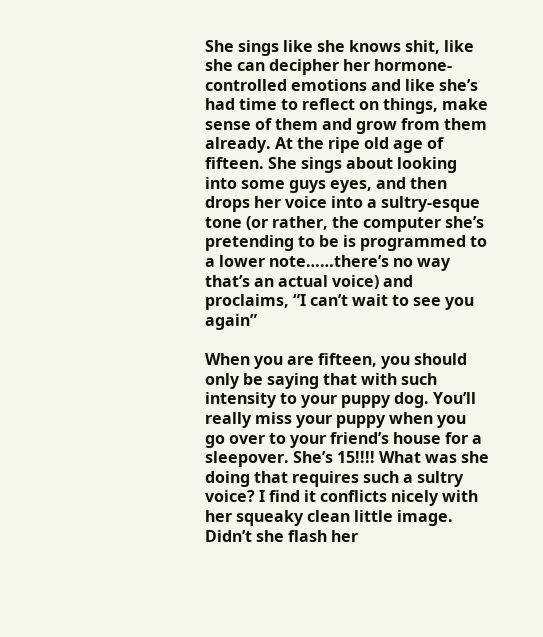She sings like she knows shit, like she can decipher her hormone-controlled emotions and like she’s had time to reflect on things, make sense of them and grow from them already. At the ripe old age of fifteen. She sings about looking into some guys eyes, and then drops her voice into a sultry-esque tone (or rather, the computer she’s pretending to be is programmed to a lower note……there’s no way that’s an actual voice) and proclaims, “I can’t wait to see you again”

When you are fifteen, you should only be saying that with such intensity to your puppy dog. You’ll really miss your puppy when you go over to your friend’s house for a sleepover. She’s 15!!!! What was she doing that requires such a sultry voice? I find it conflicts nicely with her squeaky clean little image. Didn’t she flash her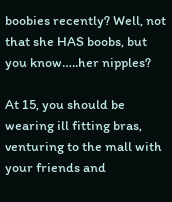boobies recently? Well, not that she HAS boobs, but you know…..her nipples?

At 15, you should be wearing ill fitting bras, venturing to the mall with your friends and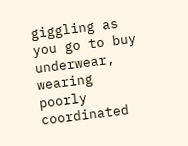giggling as you go to buy underwear, wearing poorly coordinated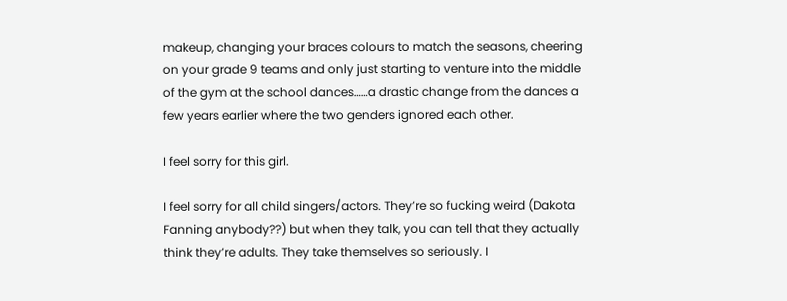makeup, changing your braces colours to match the seasons, cheering on your grade 9 teams and only just starting to venture into the middle of the gym at the school dances……a drastic change from the dances a few years earlier where the two genders ignored each other.

I feel sorry for this girl.

I feel sorry for all child singers/actors. They’re so fucking weird (Dakota Fanning anybody??) but when they talk, you can tell that they actually think they’re adults. They take themselves so seriously. I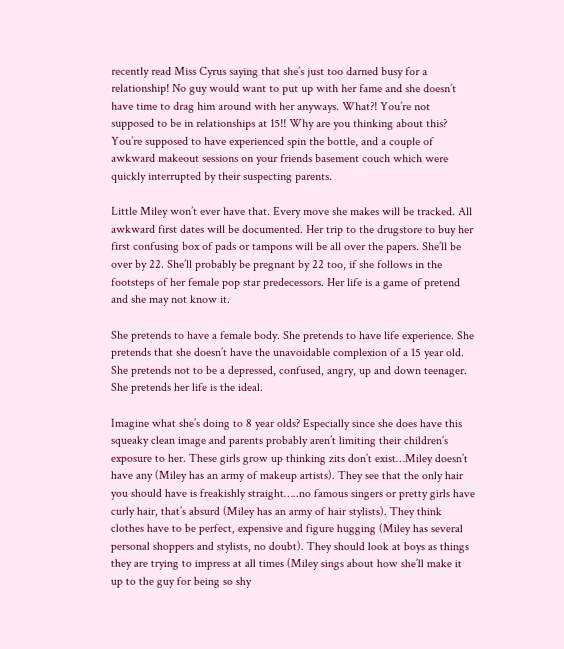recently read Miss Cyrus saying that she’s just too darned busy for a relationship! No guy would want to put up with her fame and she doesn’t have time to drag him around with her anyways. What?! You’re not supposed to be in relationships at 15!! Why are you thinking about this? You’re supposed to have experienced spin the bottle, and a couple of awkward makeout sessions on your friends basement couch which were quickly interrupted by their suspecting parents.

Little Miley won’t ever have that. Every move she makes will be tracked. All awkward first dates will be documented. Her trip to the drugstore to buy her first confusing box of pads or tampons will be all over the papers. She’ll be over by 22. She’ll probably be pregnant by 22 too, if she follows in the footsteps of her female pop star predecessors. Her life is a game of pretend and she may not know it.

She pretends to have a female body. She pretends to have life experience. She pretends that she doesn’t have the unavoidable complexion of a 15 year old. She pretends not to be a depressed, confused, angry, up and down teenager. She pretends her life is the ideal.

Imagine what she’s doing to 8 year olds? Especially since she does have this squeaky clean image and parents probably aren’t limiting their children’s exposure to her. These girls grow up thinking zits don’t exist…Miley doesn’t have any (Miley has an army of makeup artists). They see that the only hair you should have is freakishly straight…..no famous singers or pretty girls have curly hair, that’s absurd (Miley has an army of hair stylists). They think clothes have to be perfect, expensive and figure hugging (Miley has several personal shoppers and stylists, no doubt). They should look at boys as things they are trying to impress at all times (Miley sings about how she’ll make it up to the guy for being so shy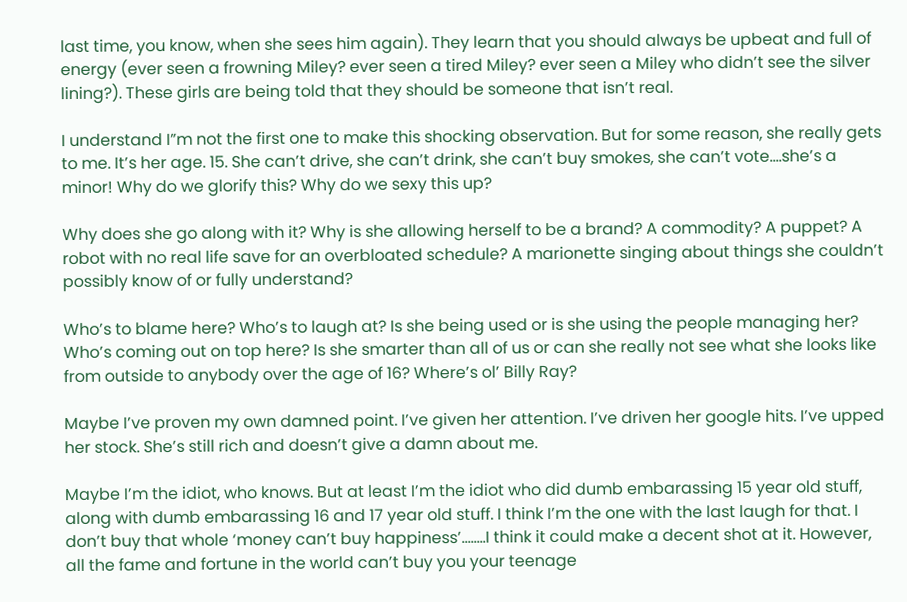last time, you know, when she sees him again). They learn that you should always be upbeat and full of energy (ever seen a frowning Miley? ever seen a tired Miley? ever seen a Miley who didn’t see the silver lining?). These girls are being told that they should be someone that isn’t real.

I understand I”m not the first one to make this shocking observation. But for some reason, she really gets to me. It’s her age. 15. She can’t drive, she can’t drink, she can’t buy smokes, she can’t vote….she’s a minor! Why do we glorify this? Why do we sexy this up?

Why does she go along with it? Why is she allowing herself to be a brand? A commodity? A puppet? A robot with no real life save for an overbloated schedule? A marionette singing about things she couldn’t possibly know of or fully understand?

Who’s to blame here? Who’s to laugh at? Is she being used or is she using the people managing her? Who’s coming out on top here? Is she smarter than all of us or can she really not see what she looks like from outside to anybody over the age of 16? Where’s ol’ Billy Ray?

Maybe I’ve proven my own damned point. I’ve given her attention. I’ve driven her google hits. I’ve upped her stock. She’s still rich and doesn’t give a damn about me.

Maybe I’m the idiot, who knows. But at least I’m the idiot who did dumb embarassing 15 year old stuff, along with dumb embarassing 16 and 17 year old stuff. I think I’m the one with the last laugh for that. I don’t buy that whole ‘money can’t buy happiness’……..I think it could make a decent shot at it. However, all the fame and fortune in the world can’t buy you your teenage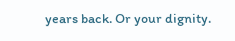years back. Or your dignity.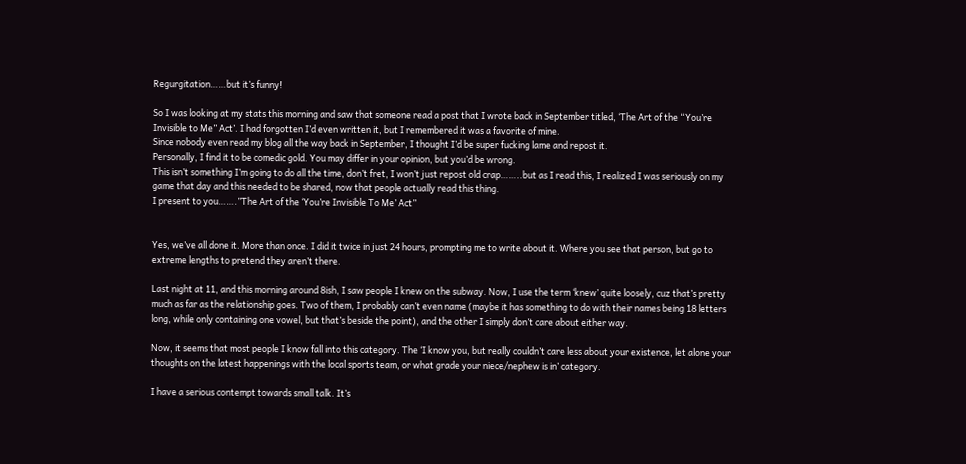Regurgitation……but it’s funny!

So I was looking at my stats this morning and saw that someone read a post that I wrote back in September titled, ‘The Art of the “You’re Invisible to Me” Act’. I had forgotten I’d even written it, but I remembered it was a favorite of mine.
Since nobody even read my blog all the way back in September, I thought I’d be super fucking lame and repost it.
Personally, I find it to be comedic gold. You may differ in your opinion, but you’d be wrong.
This isn’t something I’m going to do all the time, don’t fret, I won’t just repost old crap……..but as I read this, I realized I was seriously on my game that day and this needed to be shared, now that people actually read this thing.
I present to you…….”The Art of the ‘You’re Invisible To Me’ Act”


Yes, we’ve all done it. More than once. I did it twice in just 24 hours, prompting me to write about it. Where you see that person, but go to extreme lengths to pretend they aren’t there.

Last night at 11, and this morning around 8ish, I saw people I knew on the subway. Now, I use the term ‘knew’ quite loosely, cuz that’s pretty much as far as the relationship goes. Two of them, I probably can’t even name (maybe it has something to do with their names being 18 letters long, while only containing one vowel, but that’s beside the point), and the other I simply don’t care about either way.

Now, it seems that most people I know fall into this category. The ‘I know you, but really couldn’t care less about your existence, let alone your thoughts on the latest happenings with the local sports team, or what grade your niece/nephew is in’ category.

I have a serious contempt towards small talk. It’s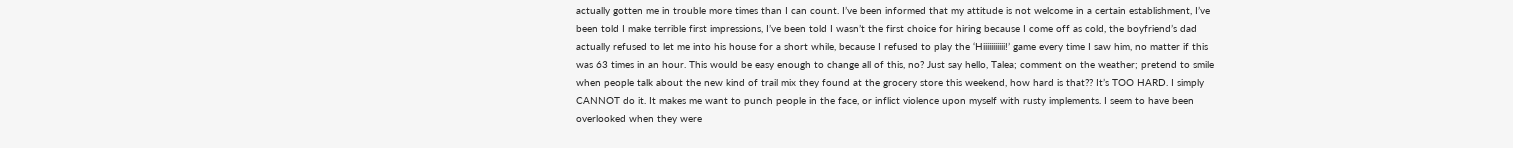actually gotten me in trouble more times than I can count. I’ve been informed that my attitude is not welcome in a certain establishment, I’ve been told I make terrible first impressions, I’ve been told I wasn’t the first choice for hiring because I come off as cold, the boyfriend’s dad actually refused to let me into his house for a short while, because I refused to play the ‘Hiiiiiiiiiii!’ game every time I saw him, no matter if this was 63 times in an hour. This would be easy enough to change all of this, no? Just say hello, Talea; comment on the weather; pretend to smile when people talk about the new kind of trail mix they found at the grocery store this weekend, how hard is that?? It’s TOO HARD. I simply CANNOT do it. It makes me want to punch people in the face, or inflict violence upon myself with rusty implements. I seem to have been overlooked when they were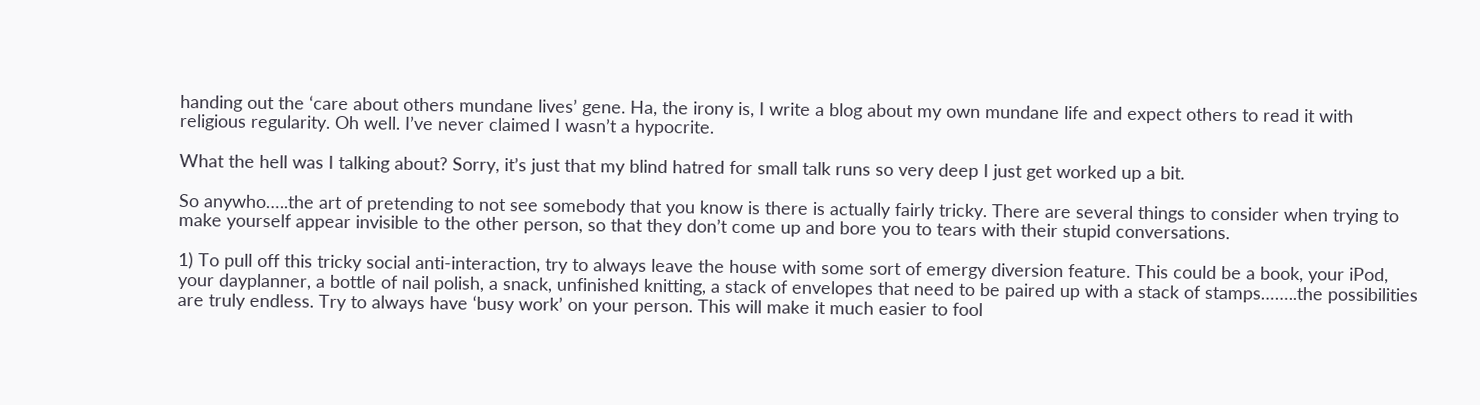handing out the ‘care about others mundane lives’ gene. Ha, the irony is, I write a blog about my own mundane life and expect others to read it with religious regularity. Oh well. I’ve never claimed I wasn’t a hypocrite.

What the hell was I talking about? Sorry, it’s just that my blind hatred for small talk runs so very deep I just get worked up a bit.

So anywho…..the art of pretending to not see somebody that you know is there is actually fairly tricky. There are several things to consider when trying to make yourself appear invisible to the other person, so that they don’t come up and bore you to tears with their stupid conversations.

1) To pull off this tricky social anti-interaction, try to always leave the house with some sort of emergy diversion feature. This could be a book, your iPod, your dayplanner, a bottle of nail polish, a snack, unfinished knitting, a stack of envelopes that need to be paired up with a stack of stamps……..the possibilities are truly endless. Try to always have ‘busy work’ on your person. This will make it much easier to fool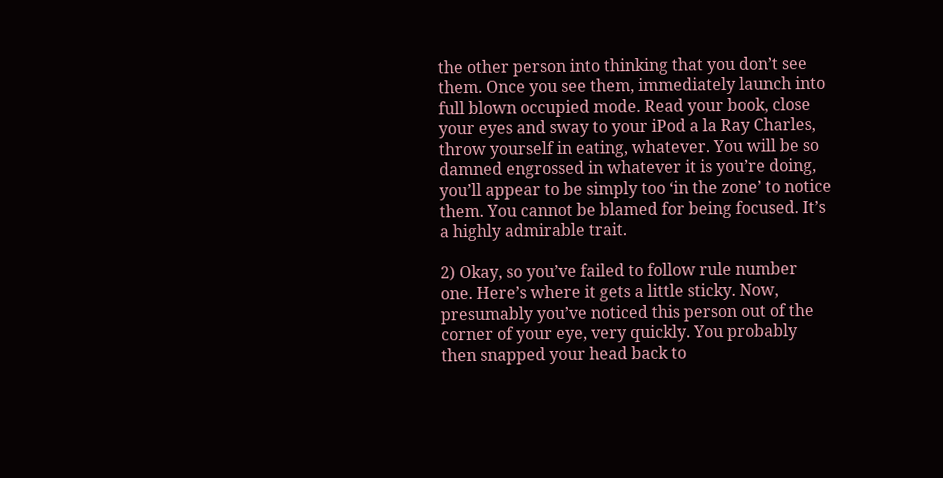the other person into thinking that you don’t see them. Once you see them, immediately launch into full blown occupied mode. Read your book, close your eyes and sway to your iPod a la Ray Charles, throw yourself in eating, whatever. You will be so damned engrossed in whatever it is you’re doing, you’ll appear to be simply too ‘in the zone’ to notice them. You cannot be blamed for being focused. It’s a highly admirable trait.

2) Okay, so you’ve failed to follow rule number one. Here’s where it gets a little sticky. Now, presumably you’ve noticed this person out of the corner of your eye, very quickly. You probably then snapped your head back to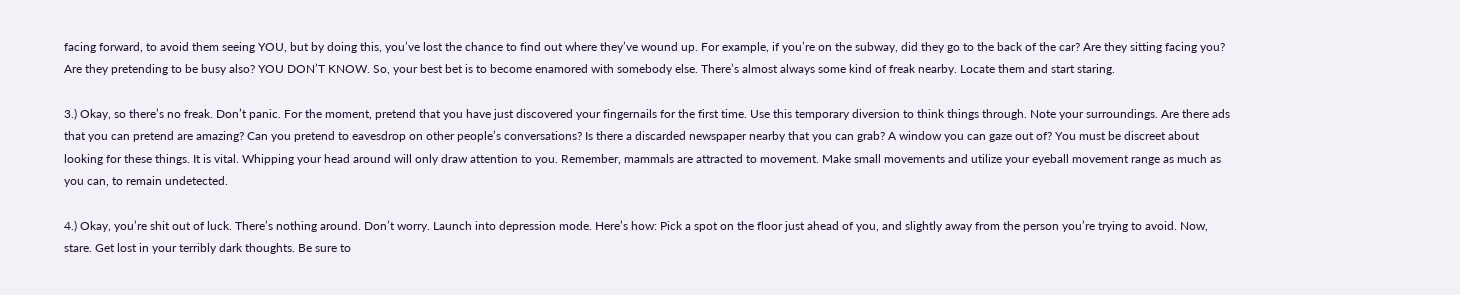facing forward, to avoid them seeing YOU, but by doing this, you’ve lost the chance to find out where they’ve wound up. For example, if you’re on the subway, did they go to the back of the car? Are they sitting facing you? Are they pretending to be busy also? YOU DON’T KNOW. So, your best bet is to become enamored with somebody else. There’s almost always some kind of freak nearby. Locate them and start staring.

3.) Okay, so there’s no freak. Don’t panic. For the moment, pretend that you have just discovered your fingernails for the first time. Use this temporary diversion to think things through. Note your surroundings. Are there ads that you can pretend are amazing? Can you pretend to eavesdrop on other people’s conversations? Is there a discarded newspaper nearby that you can grab? A window you can gaze out of? You must be discreet about looking for these things. It is vital. Whipping your head around will only draw attention to you. Remember, mammals are attracted to movement. Make small movements and utilize your eyeball movement range as much as you can, to remain undetected.

4.) Okay, you’re shit out of luck. There’s nothing around. Don’t worry. Launch into depression mode. Here’s how: Pick a spot on the floor just ahead of you, and slightly away from the person you’re trying to avoid. Now, stare. Get lost in your terribly dark thoughts. Be sure to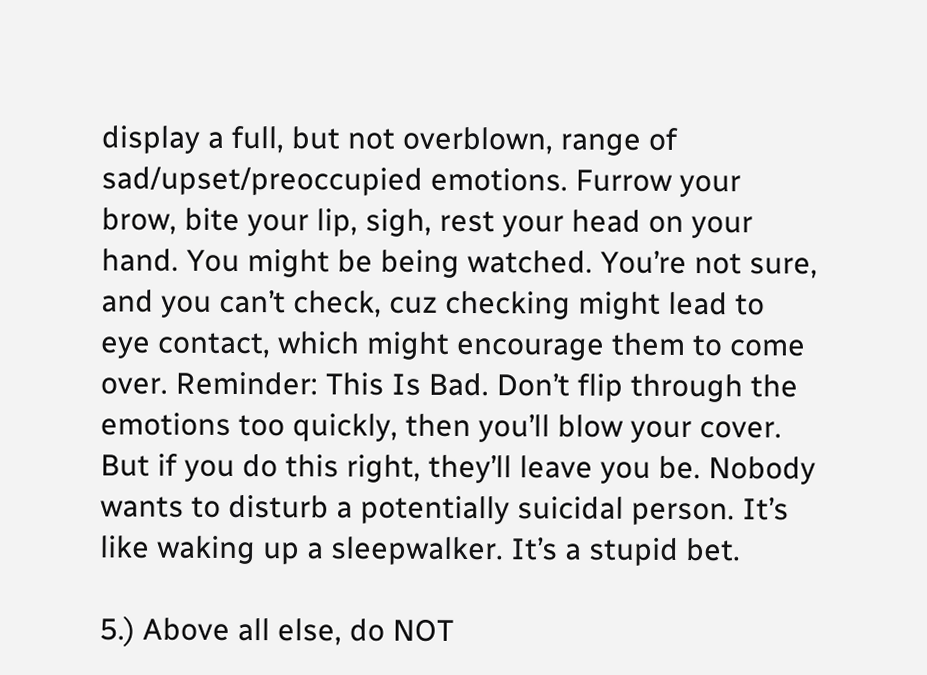display a full, but not overblown, range of sad/upset/preoccupied emotions. Furrow your brow, bite your lip, sigh, rest your head on your hand. You might be being watched. You’re not sure, and you can’t check, cuz checking might lead to eye contact, which might encourage them to come over. Reminder: This Is Bad. Don’t flip through the emotions too quickly, then you’ll blow your cover. But if you do this right, they’ll leave you be. Nobody wants to disturb a potentially suicidal person. It’s like waking up a sleepwalker. It’s a stupid bet.

5.) Above all else, do NOT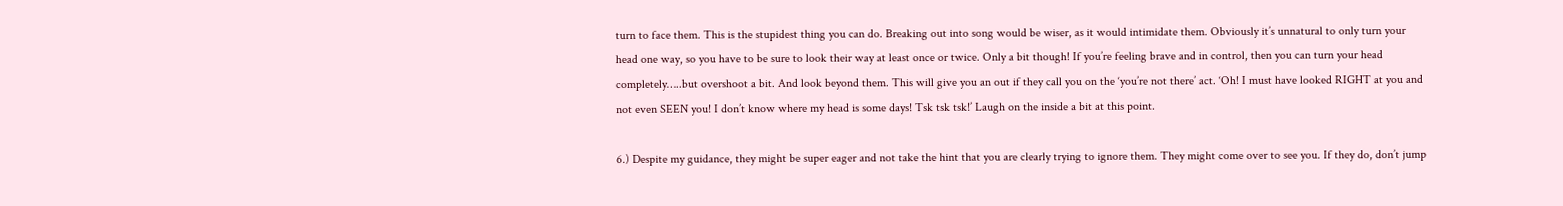turn to face them. This is the stupidest thing you can do. Breaking out into song would be wiser, as it would intimidate them. Obviously it’s unnatural to only turn your head one way, so you have to be sure to look their way at least once or twice. Only a bit though! If you’re feeling brave and in control, then you can turn your head completely…..but overshoot a bit. And look beyond them. This will give you an out if they call you on the ‘you’re not there’ act. ‘Oh! I must have looked RIGHT at you and not even SEEN you! I don’t know where my head is some days! Tsk tsk tsk!’ Laugh on the inside a bit at this point.

6.) Despite my guidance, they might be super eager and not take the hint that you are clearly trying to ignore them. They might come over to see you. If they do, don’t jump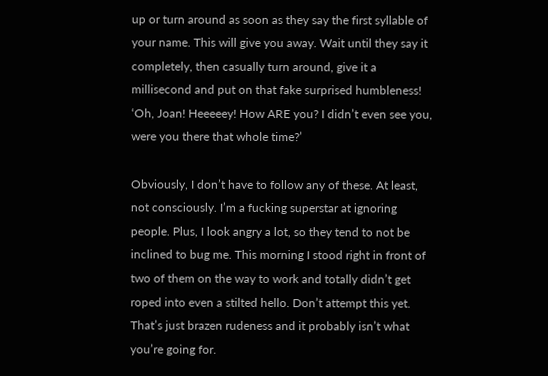up or turn around as soon as they say the first syllable of your name. This will give you away. Wait until they say it completely, then casually turn around, give it a millisecond and put on that fake surprised humbleness!  ‘Oh, Joan! Heeeeey! How ARE you? I didn’t even see you, were you there that whole time?’

Obviously, I don’t have to follow any of these. At least, not consciously. I’m a fucking superstar at ignoring people. Plus, I look angry a lot, so they tend to not be inclined to bug me. This morning I stood right in front of two of them on the way to work and totally didn’t get roped into even a stilted hello. Don’t attempt this yet. That’s just brazen rudeness and it probably isn’t what you’re going for.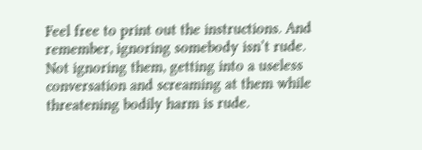Feel free to print out the instructions. And remember, ignoring somebody isn’t rude. Not ignoring them, getting into a useless conversation and screaming at them while threatening bodily harm is rude.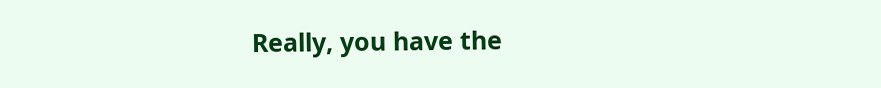Really, you have the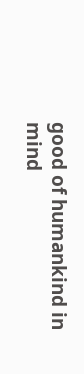good of humankind in mind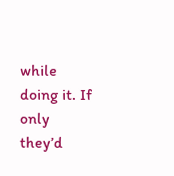while doing it. If only they’d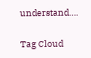understand….

Tag Cloud